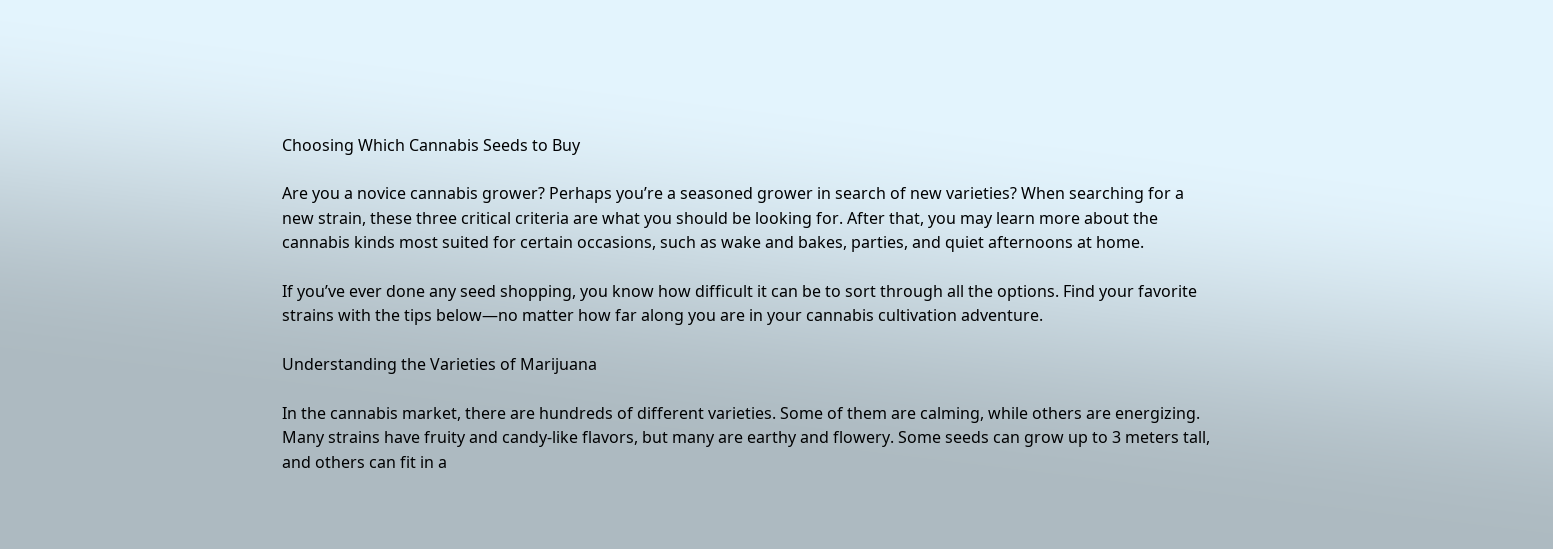Choosing Which Cannabis Seeds to Buy

Are you a novice cannabis grower? Perhaps you’re a seasoned grower in search of new varieties? When searching for a new strain, these three critical criteria are what you should be looking for. After that, you may learn more about the cannabis kinds most suited for certain occasions, such as wake and bakes, parties, and quiet afternoons at home.

If you’ve ever done any seed shopping, you know how difficult it can be to sort through all the options. Find your favorite strains with the tips below—no matter how far along you are in your cannabis cultivation adventure.

Understanding the Varieties of Marijuana

In the cannabis market, there are hundreds of different varieties. Some of them are calming, while others are energizing. Many strains have fruity and candy-like flavors, but many are earthy and flowery. Some seeds can grow up to 3 meters tall, and others can fit in a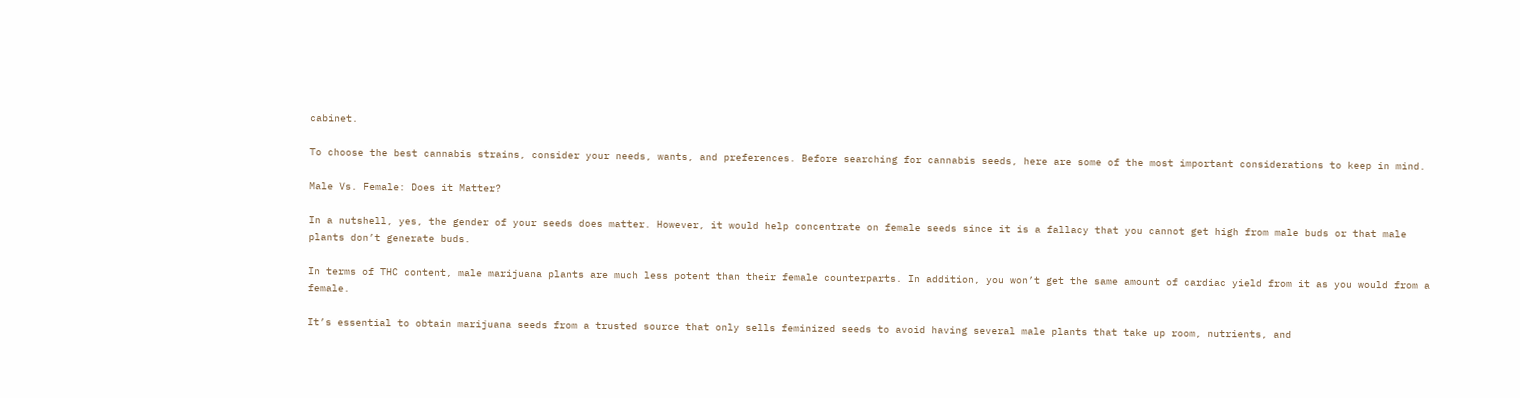cabinet.

To choose the best cannabis strains, consider your needs, wants, and preferences. Before searching for cannabis seeds, here are some of the most important considerations to keep in mind.

Male Vs. Female: Does it Matter?

In a nutshell, yes, the gender of your seeds does matter. However, it would help concentrate on female seeds since it is a fallacy that you cannot get high from male buds or that male plants don’t generate buds.

In terms of THC content, male marijuana plants are much less potent than their female counterparts. In addition, you won’t get the same amount of cardiac yield from it as you would from a female.

It’s essential to obtain marijuana seeds from a trusted source that only sells feminized seeds to avoid having several male plants that take up room, nutrients, and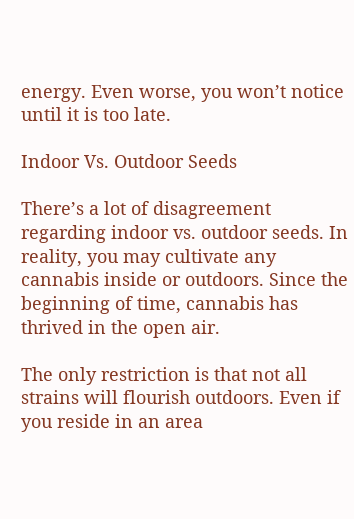energy. Even worse, you won’t notice until it is too late.

Indoor Vs. Outdoor Seeds

There’s a lot of disagreement regarding indoor vs. outdoor seeds. In reality, you may cultivate any cannabis inside or outdoors. Since the beginning of time, cannabis has thrived in the open air.

The only restriction is that not all strains will flourish outdoors. Even if you reside in an area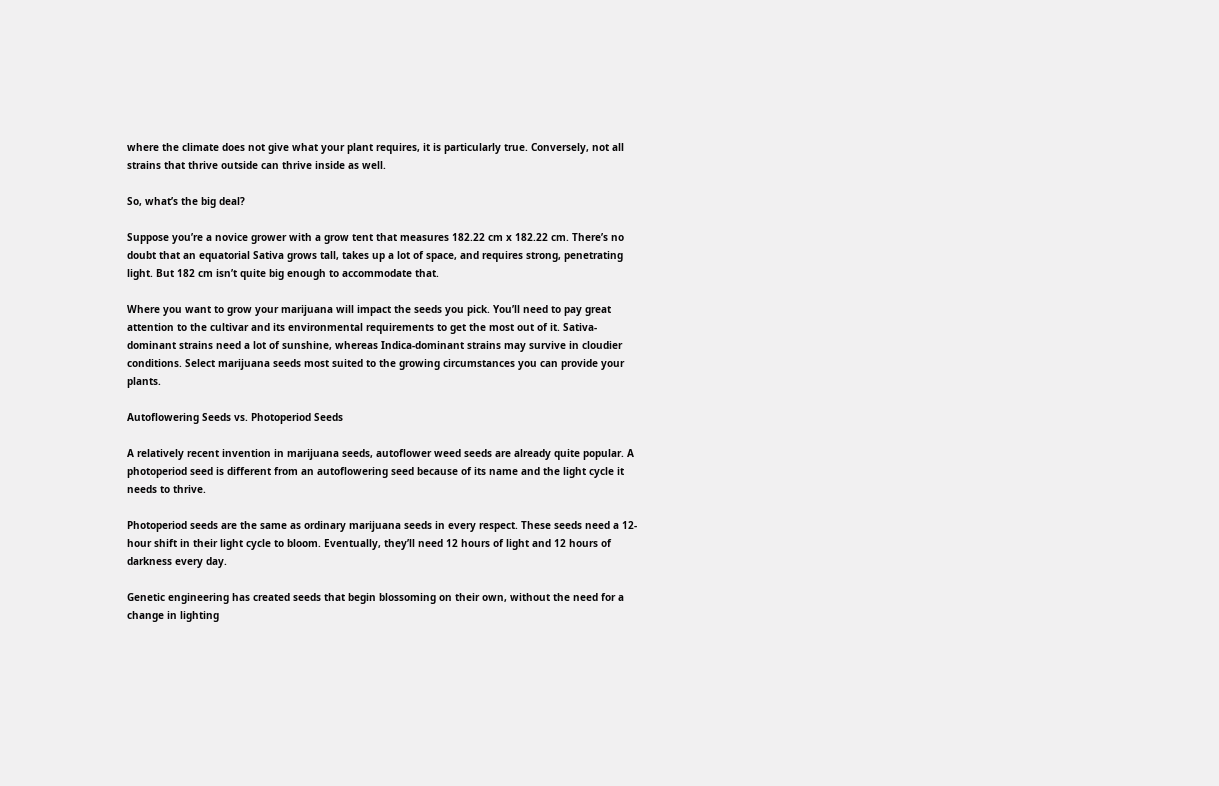where the climate does not give what your plant requires, it is particularly true. Conversely, not all strains that thrive outside can thrive inside as well.

So, what’s the big deal?

Suppose you’re a novice grower with a grow tent that measures 182.22 cm x 182.22 cm. There’s no doubt that an equatorial Sativa grows tall, takes up a lot of space, and requires strong, penetrating light. But 182 cm isn’t quite big enough to accommodate that.

Where you want to grow your marijuana will impact the seeds you pick. You’ll need to pay great attention to the cultivar and its environmental requirements to get the most out of it. Sativa-dominant strains need a lot of sunshine, whereas Indica-dominant strains may survive in cloudier conditions. Select marijuana seeds most suited to the growing circumstances you can provide your plants.

Autoflowering Seeds vs. Photoperiod Seeds

A relatively recent invention in marijuana seeds, autoflower weed seeds are already quite popular. A photoperiod seed is different from an autoflowering seed because of its name and the light cycle it needs to thrive.

Photoperiod seeds are the same as ordinary marijuana seeds in every respect. These seeds need a 12-hour shift in their light cycle to bloom. Eventually, they’ll need 12 hours of light and 12 hours of darkness every day.

Genetic engineering has created seeds that begin blossoming on their own, without the need for a change in lighting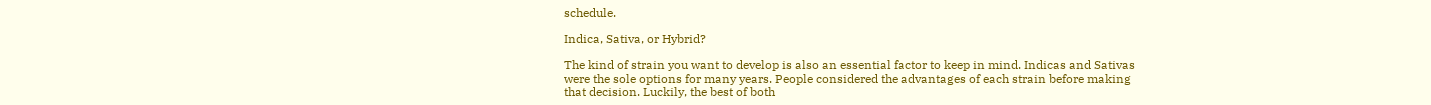schedule.

Indica, Sativa, or Hybrid?

The kind of strain you want to develop is also an essential factor to keep in mind. Indicas and Sativas were the sole options for many years. People considered the advantages of each strain before making that decision. Luckily, the best of both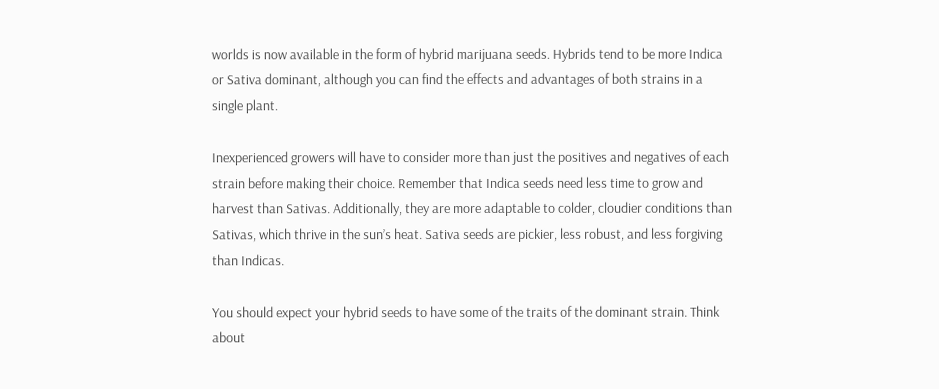worlds is now available in the form of hybrid marijuana seeds. Hybrids tend to be more Indica or Sativa dominant, although you can find the effects and advantages of both strains in a single plant.

Inexperienced growers will have to consider more than just the positives and negatives of each strain before making their choice. Remember that Indica seeds need less time to grow and harvest than Sativas. Additionally, they are more adaptable to colder, cloudier conditions than Sativas, which thrive in the sun’s heat. Sativa seeds are pickier, less robust, and less forgiving than Indicas.

You should expect your hybrid seeds to have some of the traits of the dominant strain. Think about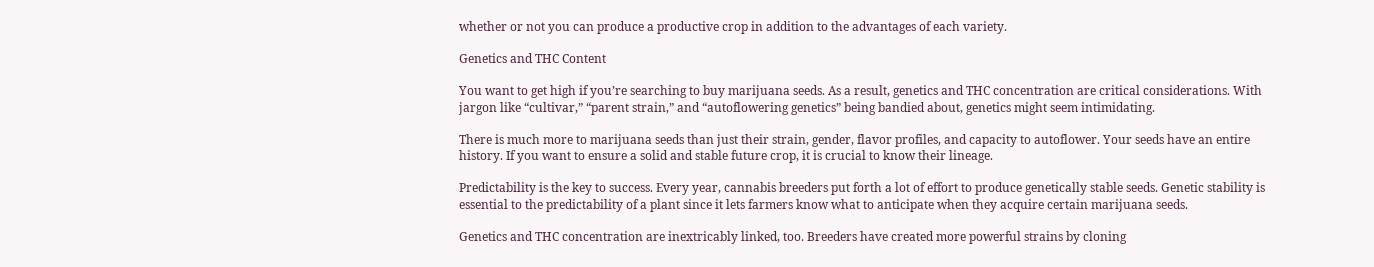whether or not you can produce a productive crop in addition to the advantages of each variety.

Genetics and THC Content

You want to get high if you’re searching to buy marijuana seeds. As a result, genetics and THC concentration are critical considerations. With jargon like “cultivar,” “parent strain,” and “autoflowering genetics” being bandied about, genetics might seem intimidating.

There is much more to marijuana seeds than just their strain, gender, flavor profiles, and capacity to autoflower. Your seeds have an entire history. If you want to ensure a solid and stable future crop, it is crucial to know their lineage.

Predictability is the key to success. Every year, cannabis breeders put forth a lot of effort to produce genetically stable seeds. Genetic stability is essential to the predictability of a plant since it lets farmers know what to anticipate when they acquire certain marijuana seeds.

Genetics and THC concentration are inextricably linked, too. Breeders have created more powerful strains by cloning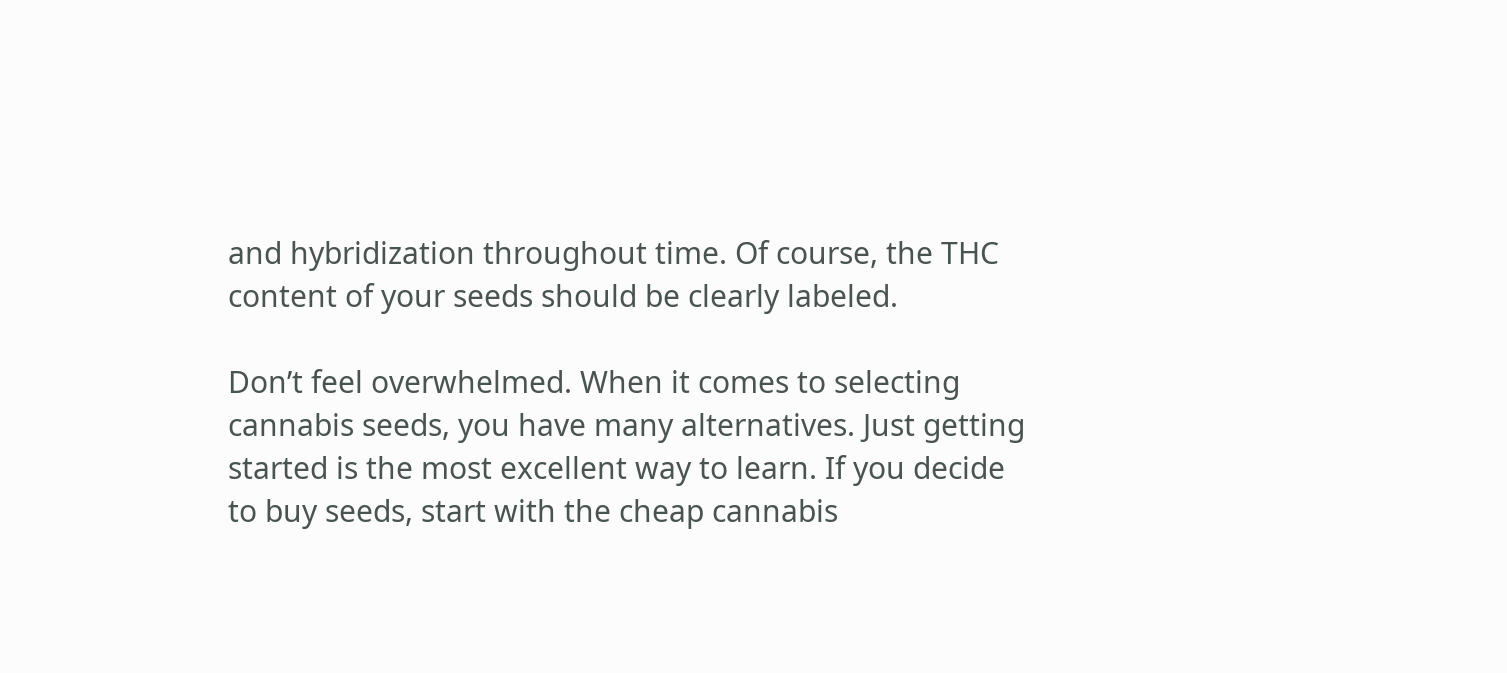and hybridization throughout time. Of course, the THC content of your seeds should be clearly labeled.

Don’t feel overwhelmed. When it comes to selecting cannabis seeds, you have many alternatives. Just getting started is the most excellent way to learn. If you decide to buy seeds, start with the cheap cannabis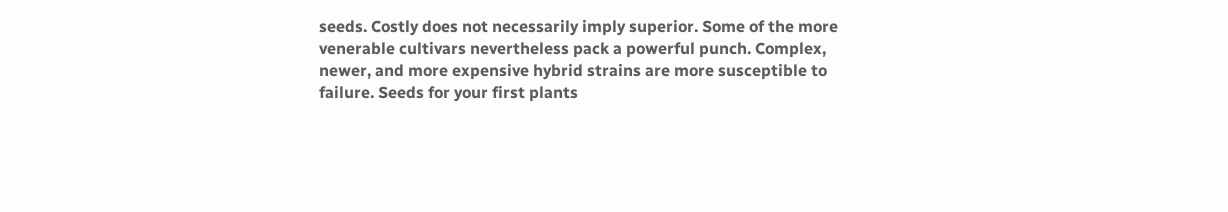seeds. Costly does not necessarily imply superior. Some of the more venerable cultivars nevertheless pack a powerful punch. Complex, newer, and more expensive hybrid strains are more susceptible to failure. Seeds for your first plants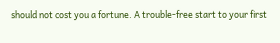should not cost you a fortune. A trouble-free start to your first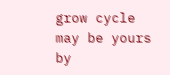grow cycle may be yours by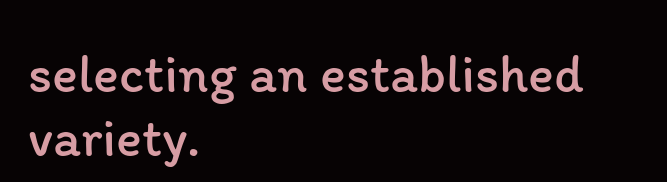selecting an established variety.